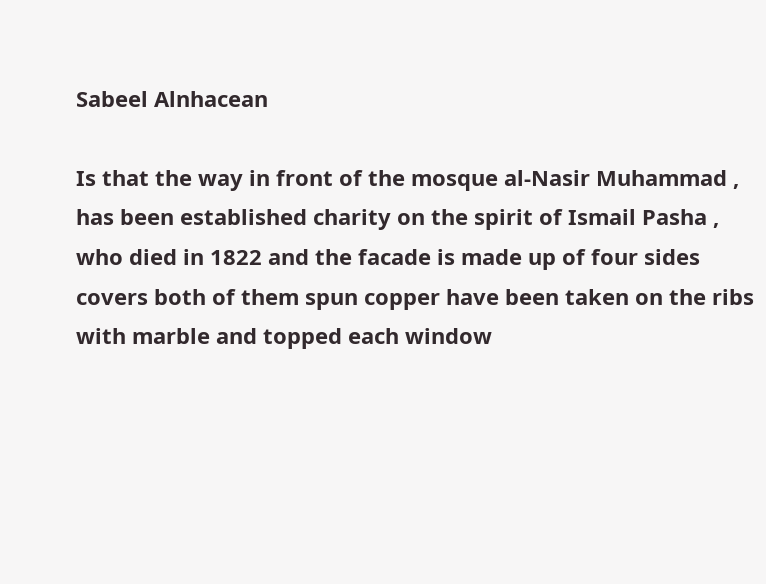Sabeel Alnhacean

Is that the way in front of the mosque al-Nasir Muhammad , has been established charity on the spirit of Ismail Pasha , who died in 1822 and the facade is made up of four sides covers both of them spun copper have been taken on the ribs with marble and topped each window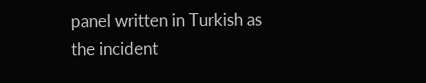panel written in Turkish as the incident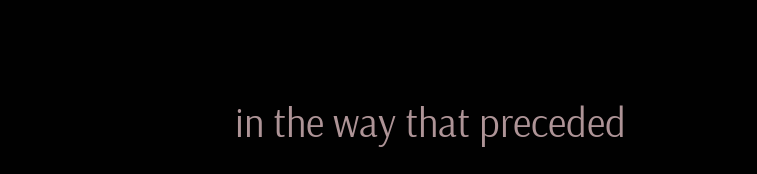in the way that preceded